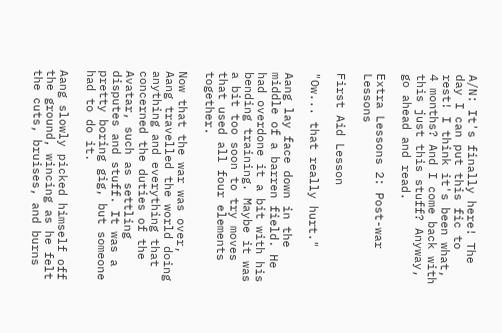A/N: It's finally here! The day I can put this fic to rest! I think it's been what, 4 months? And I come back with this just this stuff? Anyway, go ahead and read.

Extra Lessons 2: Post-war Lessons

First Aid Lesson

"Ow... that really hurt."

Aang lay face down in the middle of a barren field. He had overdone it a bit with his bending training. Maybe it was a bit too soon to try moves that used all four elements together.

Now that the war was over, Aang travelled the world doing anything and everything that concerned the duties of the Avatar, such as settling disputes and stuff. It was a pretty boring gig, but someone had to do it.

Aang slowly picked himself off the ground, wincing as he felt the cuts, bruises, and burns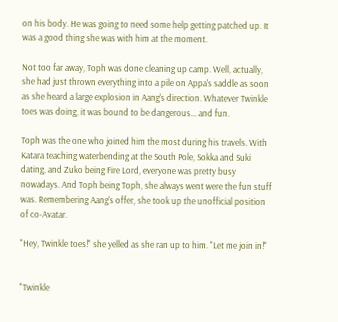on his body. He was going to need some help getting patched up. It was a good thing she was with him at the moment.

Not too far away, Toph was done cleaning up camp. Well, actually, she had just thrown everything into a pile on Appa's saddle as soon as she heard a large explosion in Aang's direction. Whatever Twinkle toes was doing, it was bound to be dangerous... and fun.

Toph was the one who joined him the most during his travels. With Katara teaching waterbending at the South Pole, Sokka and Suki dating, and Zuko being Fire Lord, everyone was pretty busy nowadays. And Toph being Toph, she always went were the fun stuff was. Remembering Aang's offer, she took up the unofficial position of co-Avatar.

"Hey, Twinkle toes!" she yelled as she ran up to him. "Let me join in!"


"Twinkle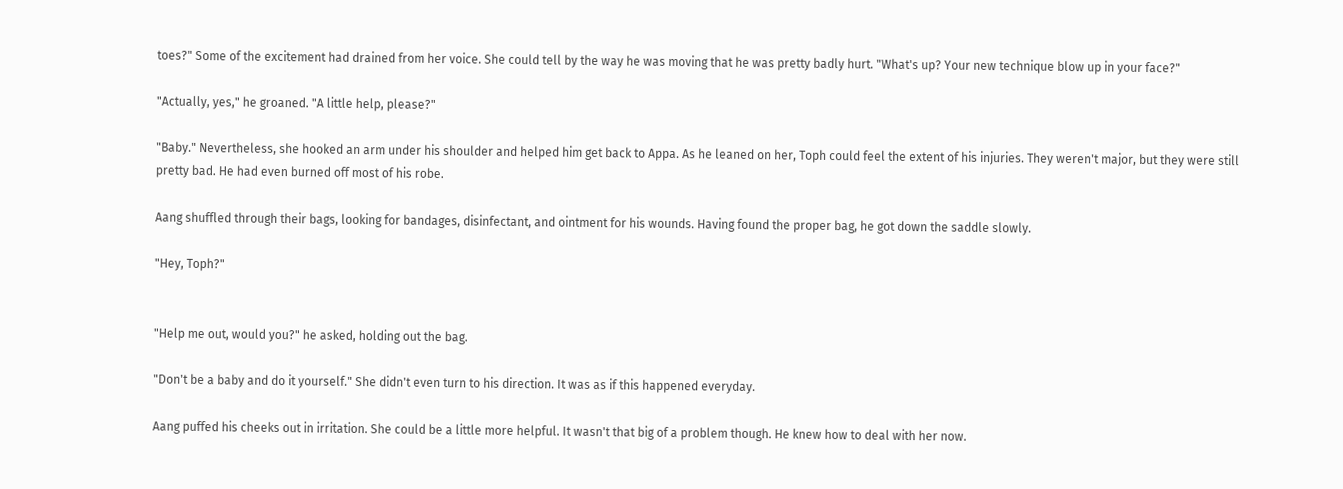toes?" Some of the excitement had drained from her voice. She could tell by the way he was moving that he was pretty badly hurt. "What's up? Your new technique blow up in your face?"

"Actually, yes," he groaned. "A little help, please?"

"Baby." Nevertheless, she hooked an arm under his shoulder and helped him get back to Appa. As he leaned on her, Toph could feel the extent of his injuries. They weren't major, but they were still pretty bad. He had even burned off most of his robe.

Aang shuffled through their bags, looking for bandages, disinfectant, and ointment for his wounds. Having found the proper bag, he got down the saddle slowly.

"Hey, Toph?"


"Help me out, would you?" he asked, holding out the bag.

"Don't be a baby and do it yourself." She didn't even turn to his direction. It was as if this happened everyday.

Aang puffed his cheeks out in irritation. She could be a little more helpful. It wasn't that big of a problem though. He knew how to deal with her now.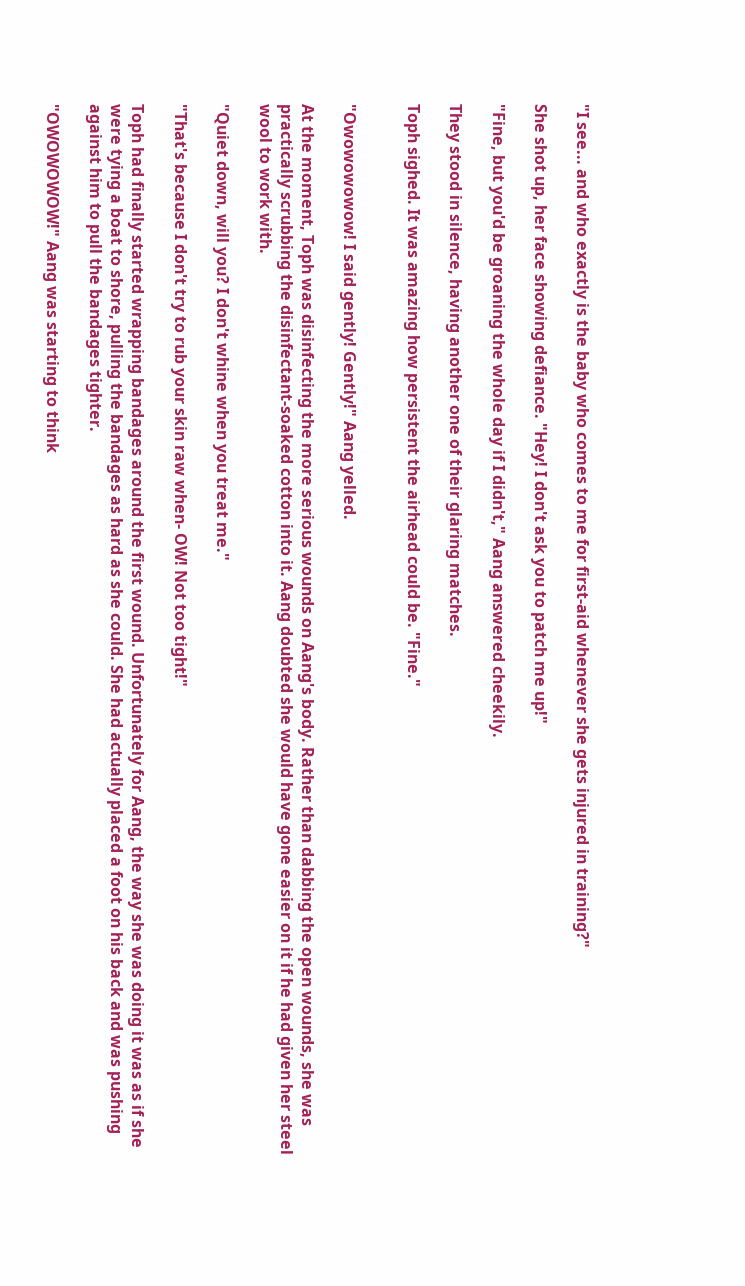"I see... and who exactly is the baby who comes to me for first-aid whenever she gets injured in training?"

She shot up, her face showing defiance. "Hey! I don't ask you to patch me up!"

"Fine, but you'd be groaning the whole day if I didn't," Aang answered cheekily.

They stood in silence, having another one of their glaring matches.

Toph sighed. It was amazing how persistent the airhead could be. "Fine."


"Owowowowow! I said gently! Gently!" Aang yelled.

At the moment, Toph was disinfecting the more serious wounds on Aang's body. Rather than dabbing the open wounds, she was practically scrubbing the disinfectant-soaked cotton into it. Aang doubted she would have gone easier on it if he had given her steel wool to work with.

"Quiet down, will you? I don't whine when you treat me."

"That's because I don't try to rub your skin raw when- OW! Not too tight!"

Toph had finally started wrapping bandages around the first wound. Unfortunately for Aang, the way she was doing it was as if she were tying a boat to shore, pulling the bandages as hard as she could. She had actually placed a foot on his back and was pushing against him to pull the bandages tighter.

"OWOWOWOW!" Aang was starting to think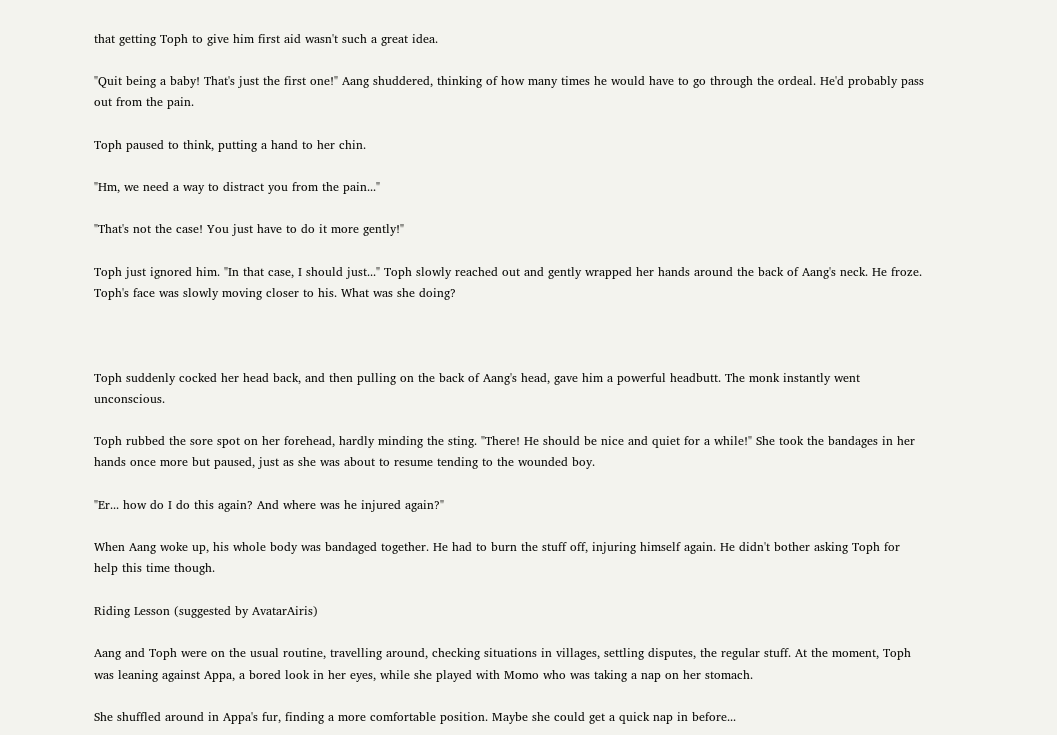that getting Toph to give him first aid wasn't such a great idea.

"Quit being a baby! That's just the first one!" Aang shuddered, thinking of how many times he would have to go through the ordeal. He'd probably pass out from the pain.

Toph paused to think, putting a hand to her chin.

"Hm, we need a way to distract you from the pain..."

"That's not the case! You just have to do it more gently!"

Toph just ignored him. "In that case, I should just..." Toph slowly reached out and gently wrapped her hands around the back of Aang's neck. He froze. Toph's face was slowly moving closer to his. What was she doing?



Toph suddenly cocked her head back, and then pulling on the back of Aang's head, gave him a powerful headbutt. The monk instantly went unconscious.

Toph rubbed the sore spot on her forehead, hardly minding the sting. "There! He should be nice and quiet for a while!" She took the bandages in her hands once more but paused, just as she was about to resume tending to the wounded boy.

"Er... how do I do this again? And where was he injured again?"

When Aang woke up, his whole body was bandaged together. He had to burn the stuff off, injuring himself again. He didn't bother asking Toph for help this time though.

Riding Lesson (suggested by AvatarAiris)

Aang and Toph were on the usual routine, travelling around, checking situations in villages, settling disputes, the regular stuff. At the moment, Toph was leaning against Appa, a bored look in her eyes, while she played with Momo who was taking a nap on her stomach.

She shuffled around in Appa's fur, finding a more comfortable position. Maybe she could get a quick nap in before...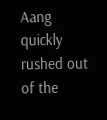Aang quickly rushed out of the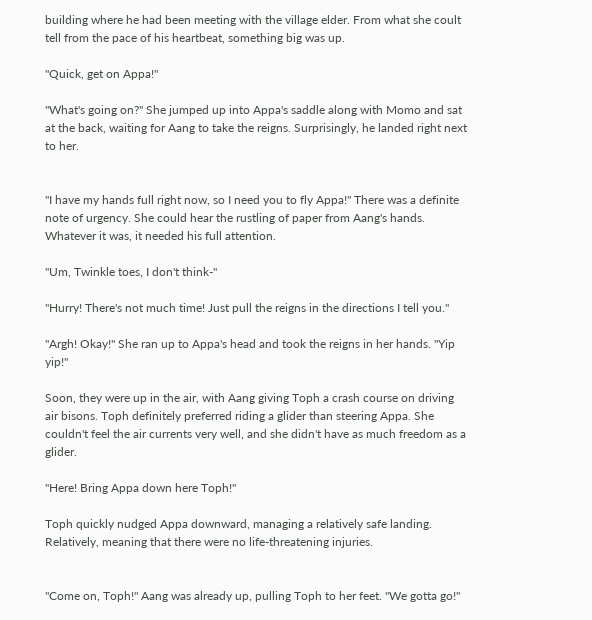building where he had been meeting with the village elder. From what she coult tell from the pace of his heartbeat, something big was up.

"Quick, get on Appa!"

"What's going on?" She jumped up into Appa's saddle along with Momo and sat at the back, waiting for Aang to take the reigns. Surprisingly, he landed right next to her.


"I have my hands full right now, so I need you to fly Appa!" There was a definite note of urgency. She could hear the rustling of paper from Aang's hands. Whatever it was, it needed his full attention.

"Um, Twinkle toes, I don't think-"

"Hurry! There's not much time! Just pull the reigns in the directions I tell you."

"Argh! Okay!" She ran up to Appa's head and took the reigns in her hands. "Yip yip!"

Soon, they were up in the air, with Aang giving Toph a crash course on driving air bisons. Toph definitely preferred riding a glider than steering Appa. She couldn't feel the air currents very well, and she didn't have as much freedom as a glider.

"Here! Bring Appa down here Toph!"

Toph quickly nudged Appa downward, managing a relatively safe landing. Relatively, meaning that there were no life-threatening injuries.


"Come on, Toph!" Aang was already up, pulling Toph to her feet. "We gotta go!"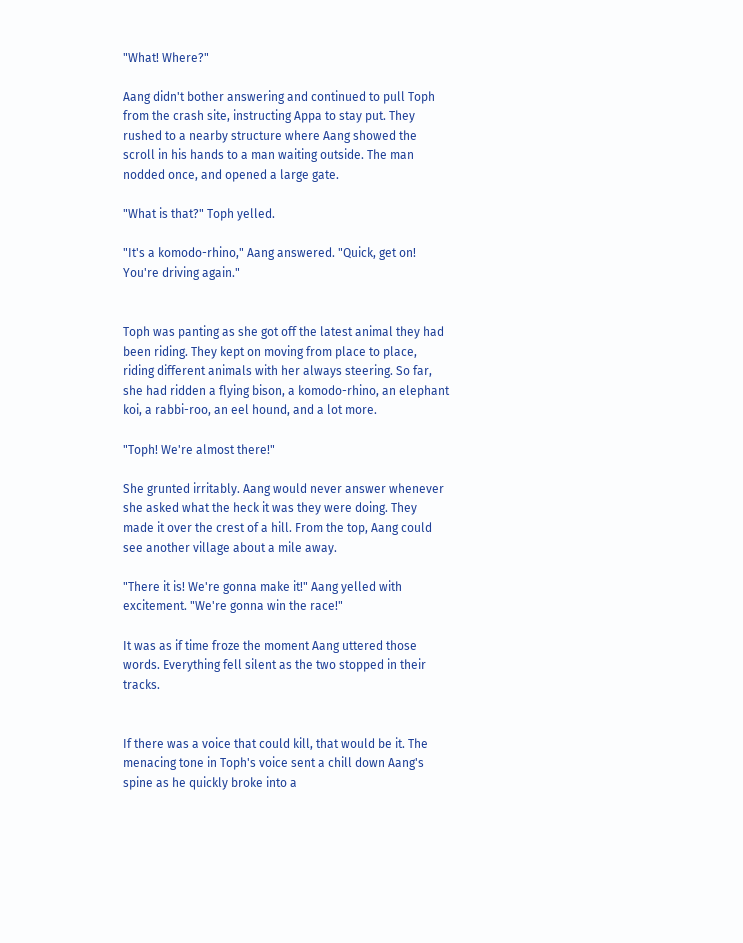"What! Where?"

Aang didn't bother answering and continued to pull Toph from the crash site, instructing Appa to stay put. They rushed to a nearby structure where Aang showed the scroll in his hands to a man waiting outside. The man nodded once, and opened a large gate.

"What is that?" Toph yelled.

"It's a komodo-rhino," Aang answered. "Quick, get on! You're driving again."


Toph was panting as she got off the latest animal they had been riding. They kept on moving from place to place, riding different animals with her always steering. So far, she had ridden a flying bison, a komodo-rhino, an elephant koi, a rabbi-roo, an eel hound, and a lot more.

"Toph! We're almost there!"

She grunted irritably. Aang would never answer whenever she asked what the heck it was they were doing. They made it over the crest of a hill. From the top, Aang could see another village about a mile away.

"There it is! We're gonna make it!" Aang yelled with excitement. "We're gonna win the race!"

It was as if time froze the moment Aang uttered those words. Everything fell silent as the two stopped in their tracks.


If there was a voice that could kill, that would be it. The menacing tone in Toph's voice sent a chill down Aang's spine as he quickly broke into a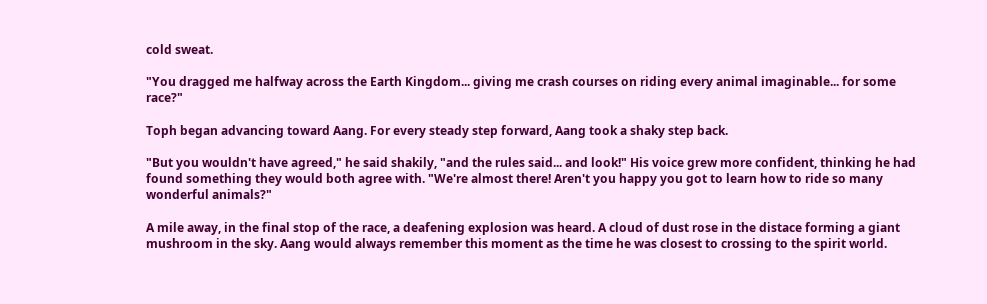cold sweat.

"You dragged me halfway across the Earth Kingdom... giving me crash courses on riding every animal imaginable... for some race?"

Toph began advancing toward Aang. For every steady step forward, Aang took a shaky step back.

"But you wouldn't have agreed," he said shakily, "and the rules said... and look!" His voice grew more confident, thinking he had found something they would both agree with. "We're almost there! Aren't you happy you got to learn how to ride so many wonderful animals?"

A mile away, in the final stop of the race, a deafening explosion was heard. A cloud of dust rose in the distace forming a giant mushroom in the sky. Aang would always remember this moment as the time he was closest to crossing to the spirit world.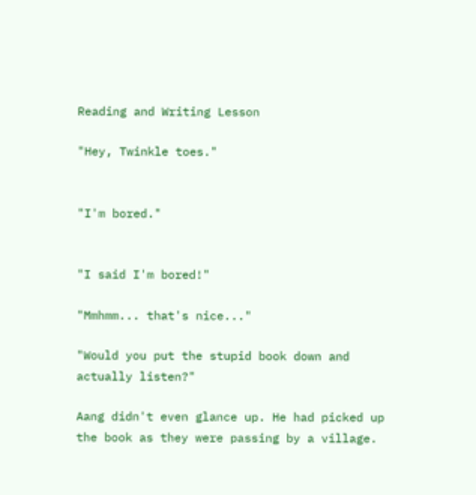Reading and Writing Lesson

"Hey, Twinkle toes."


"I'm bored."


"I said I'm bored!"

"Mmhmm... that's nice..."

"Would you put the stupid book down and actually listen?"

Aang didn't even glance up. He had picked up the book as they were passing by a village.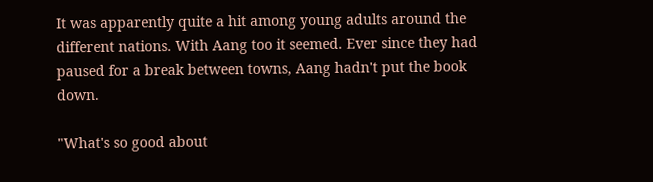It was apparently quite a hit among young adults around the different nations. With Aang too it seemed. Ever since they had paused for a break between towns, Aang hadn't put the book down.

"What's so good about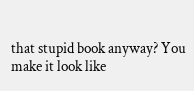that stupid book anyway? You make it look like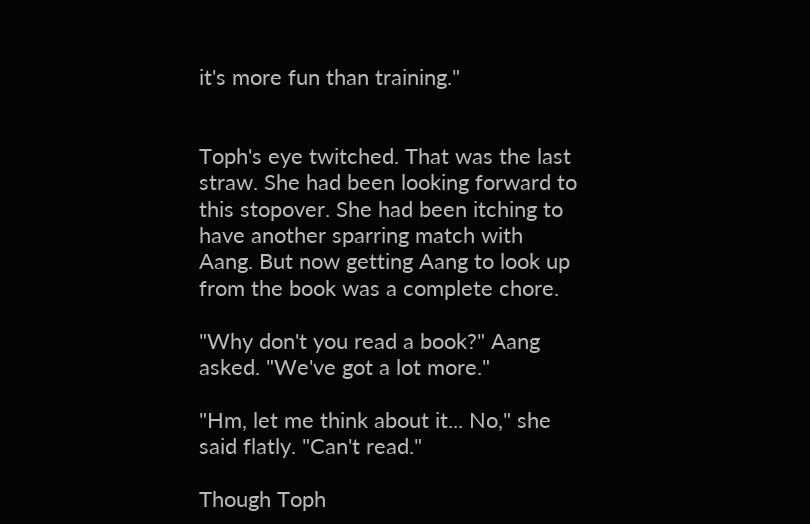it's more fun than training."


Toph's eye twitched. That was the last straw. She had been looking forward to this stopover. She had been itching to have another sparring match with Aang. But now getting Aang to look up from the book was a complete chore.

"Why don't you read a book?" Aang asked. "We've got a lot more."

"Hm, let me think about it... No," she said flatly. "Can't read."

Though Toph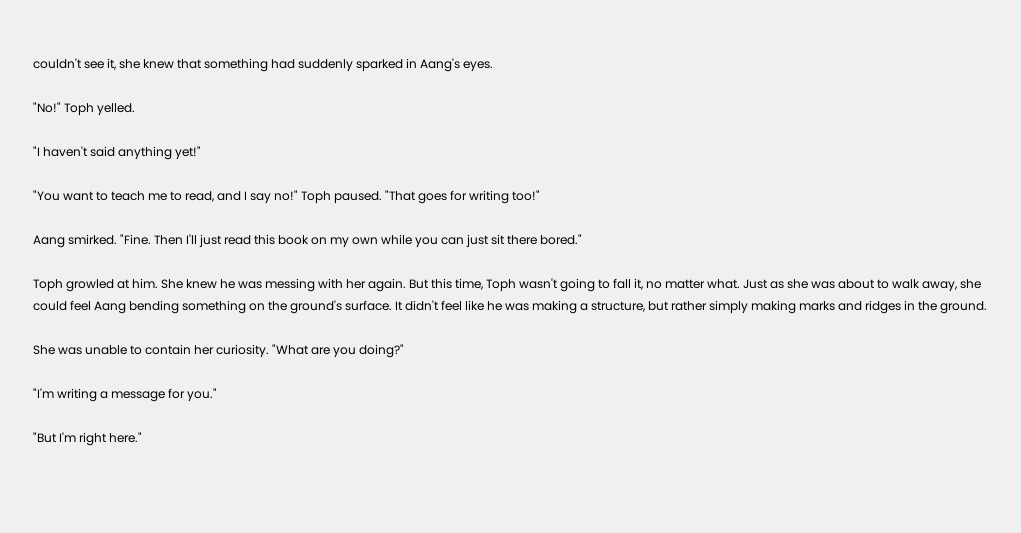couldn't see it, she knew that something had suddenly sparked in Aang's eyes.

"No!" Toph yelled.

"I haven't said anything yet!"

"You want to teach me to read, and I say no!" Toph paused. "That goes for writing too!"

Aang smirked. "Fine. Then I'll just read this book on my own while you can just sit there bored."

Toph growled at him. She knew he was messing with her again. But this time, Toph wasn't going to fall it, no matter what. Just as she was about to walk away, she could feel Aang bending something on the ground's surface. It didn't feel like he was making a structure, but rather simply making marks and ridges in the ground.

She was unable to contain her curiosity. "What are you doing?"

"I'm writing a message for you."

"But I'm right here."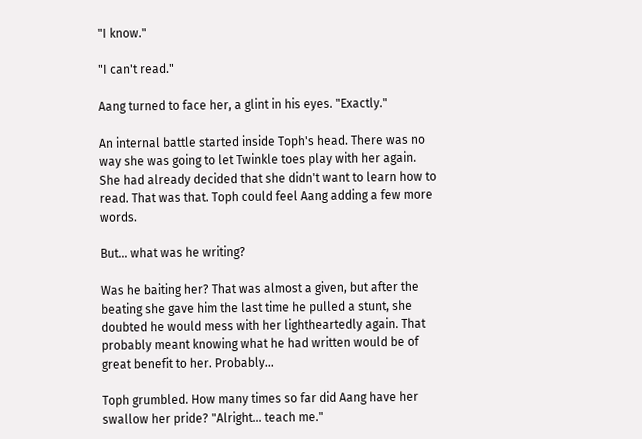"I know."

"I can't read."

Aang turned to face her, a glint in his eyes. "Exactly."

An internal battle started inside Toph's head. There was no way she was going to let Twinkle toes play with her again. She had already decided that she didn't want to learn how to read. That was that. Toph could feel Aang adding a few more words.

But... what was he writing?

Was he baiting her? That was almost a given, but after the beating she gave him the last time he pulled a stunt, she doubted he would mess with her lightheartedly again. That probably meant knowing what he had written would be of great benefit to her. Probably...

Toph grumbled. How many times so far did Aang have her swallow her pride? "Alright... teach me."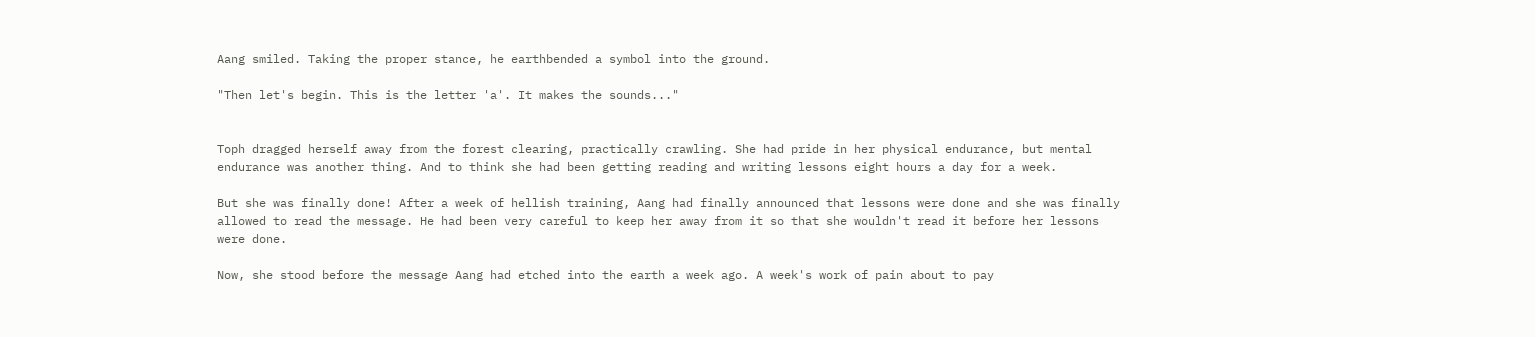Aang smiled. Taking the proper stance, he earthbended a symbol into the ground.

"Then let's begin. This is the letter 'a'. It makes the sounds..."


Toph dragged herself away from the forest clearing, practically crawling. She had pride in her physical endurance, but mental endurance was another thing. And to think she had been getting reading and writing lessons eight hours a day for a week.

But she was finally done! After a week of hellish training, Aang had finally announced that lessons were done and she was finally allowed to read the message. He had been very careful to keep her away from it so that she wouldn't read it before her lessons were done.

Now, she stood before the message Aang had etched into the earth a week ago. A week's work of pain about to pay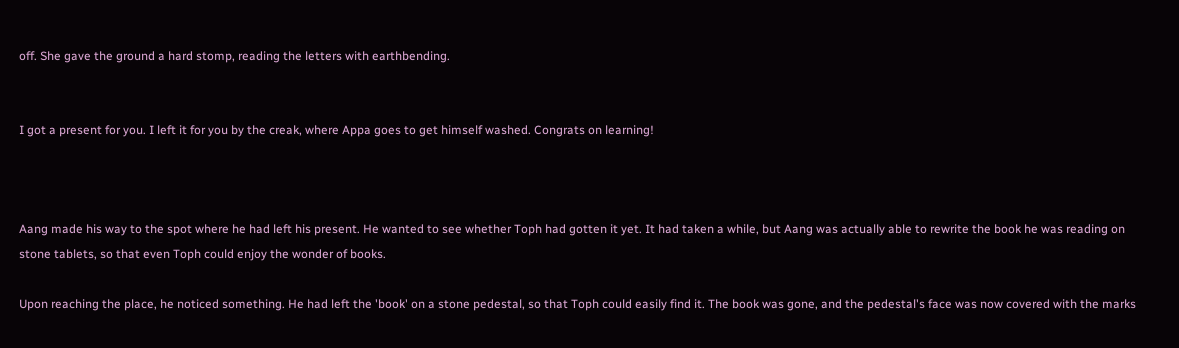off. She gave the ground a hard stomp, reading the letters with earthbending.


I got a present for you. I left it for you by the creak, where Appa goes to get himself washed. Congrats on learning!



Aang made his way to the spot where he had left his present. He wanted to see whether Toph had gotten it yet. It had taken a while, but Aang was actually able to rewrite the book he was reading on stone tablets, so that even Toph could enjoy the wonder of books.

Upon reaching the place, he noticed something. He had left the 'book' on a stone pedestal, so that Toph could easily find it. The book was gone, and the pedestal's face was now covered with the marks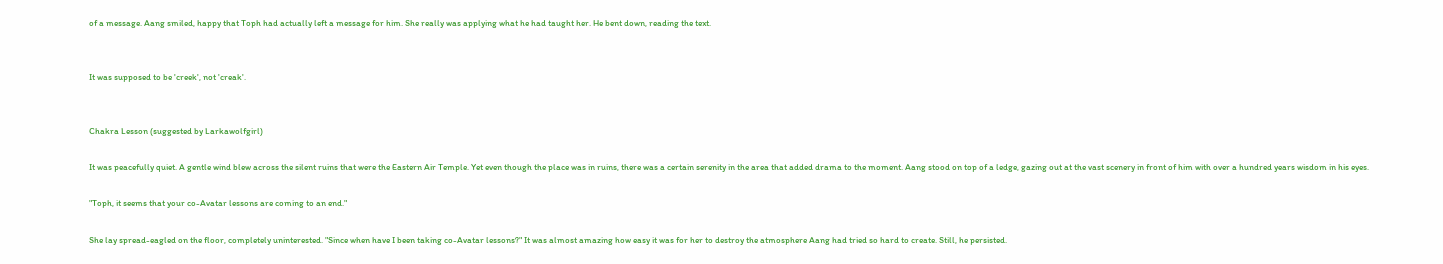of a message. Aang smiled, happy that Toph had actually left a message for him. She really was applying what he had taught her. He bent down, reading the text.


It was supposed to be 'creek', not 'creak'.


Chakra Lesson (suggested by Larkawolfgirl)

It was peacefully quiet. A gentle wind blew across the silent ruins that were the Eastern Air Temple. Yet even though the place was in ruins, there was a certain serenity in the area that added drama to the moment. Aang stood on top of a ledge, gazing out at the vast scenery in front of him with over a hundred years wisdom in his eyes.

"Toph, it seems that your co-Avatar lessons are coming to an end."

She lay spread-eagled on the floor, completely uninterested. "Since when have I been taking co-Avatar lessons?" It was almost amazing how easy it was for her to destroy the atmosphere Aang had tried so hard to create. Still, he persisted.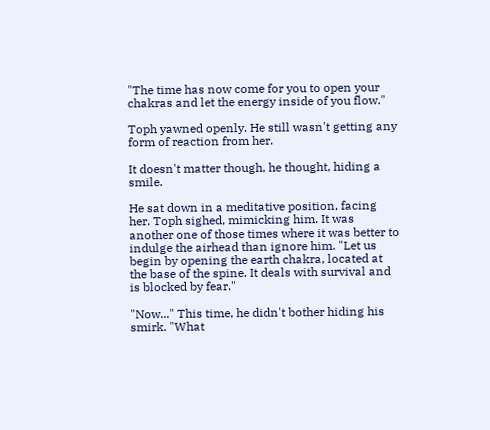"The time has now come for you to open your chakras and let the energy inside of you flow."

Toph yawned openly. He still wasn't getting any form of reaction from her.

It doesn't matter though, he thought, hiding a smile.

He sat down in a meditative position, facing her. Toph sighed, mimicking him. It was another one of those times where it was better to indulge the airhead than ignore him. "Let us begin by opening the earth chakra, located at the base of the spine. It deals with survival and is blocked by fear."

"Now..." This time, he didn't bother hiding his smirk. "What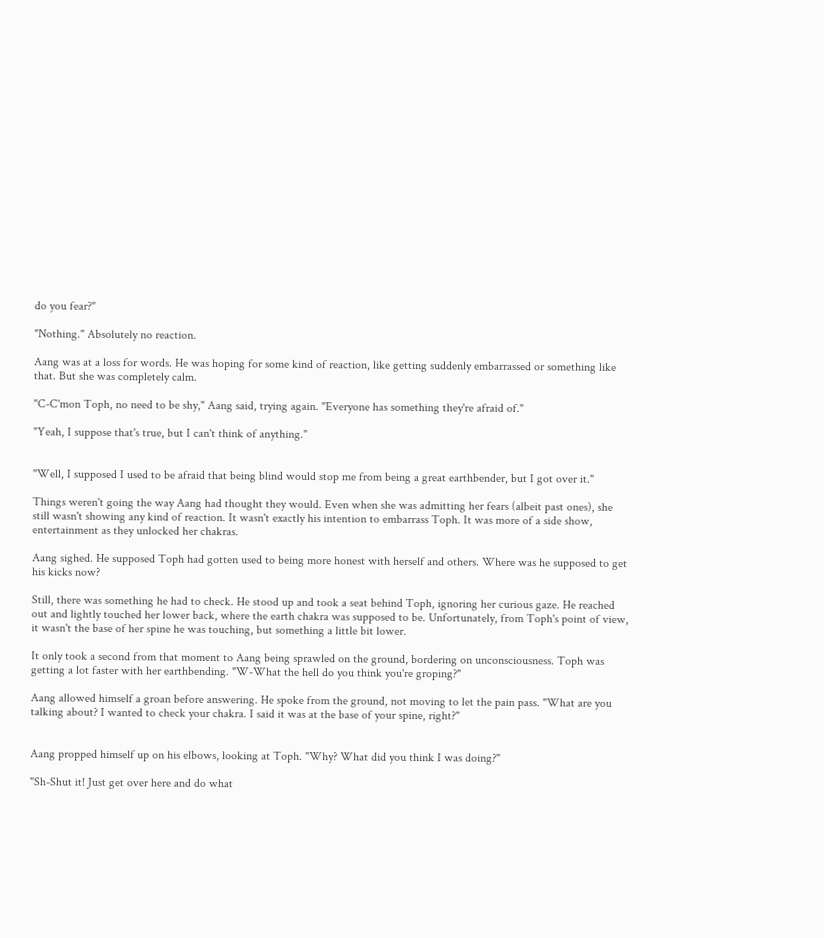do you fear?"

"Nothing." Absolutely no reaction.

Aang was at a loss for words. He was hoping for some kind of reaction, like getting suddenly embarrassed or something like that. But she was completely calm.

"C-C'mon Toph, no need to be shy," Aang said, trying again. "Everyone has something they're afraid of."

"Yeah, I suppose that's true, but I can't think of anything."


"Well, I supposed I used to be afraid that being blind would stop me from being a great earthbender, but I got over it."

Things weren't going the way Aang had thought they would. Even when she was admitting her fears (albeit past ones), she still wasn't showing any kind of reaction. It wasn't exactly his intention to embarrass Toph. It was more of a side show, entertainment as they unlocked her chakras.

Aang sighed. He supposed Toph had gotten used to being more honest with herself and others. Where was he supposed to get his kicks now?

Still, there was something he had to check. He stood up and took a seat behind Toph, ignoring her curious gaze. He reached out and lightly touched her lower back, where the earth chakra was supposed to be. Unfortunately, from Toph's point of view, it wasn't the base of her spine he was touching, but something a little bit lower.

It only took a second from that moment to Aang being sprawled on the ground, bordering on unconsciousness. Toph was getting a lot faster with her earthbending. "W-What the hell do you think you're groping?"

Aang allowed himself a groan before answering. He spoke from the ground, not moving to let the pain pass. "What are you talking about? I wanted to check your chakra. I said it was at the base of your spine, right?"


Aang propped himself up on his elbows, looking at Toph. "Why? What did you think I was doing?"

"Sh-Shut it! Just get over here and do what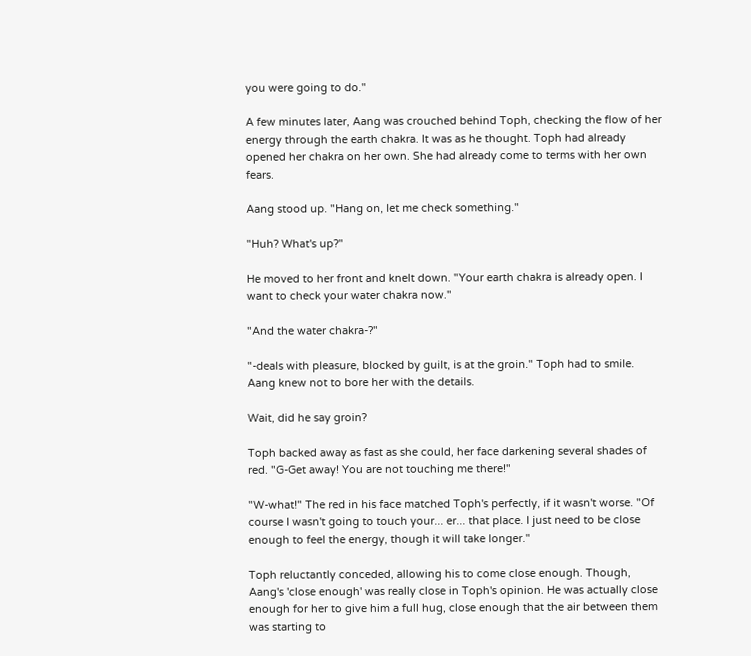you were going to do."

A few minutes later, Aang was crouched behind Toph, checking the flow of her energy through the earth chakra. It was as he thought. Toph had already opened her chakra on her own. She had already come to terms with her own fears.

Aang stood up. "Hang on, let me check something."

"Huh? What's up?"

He moved to her front and knelt down. "Your earth chakra is already open. I want to check your water chakra now."

"And the water chakra-?"

"-deals with pleasure, blocked by guilt, is at the groin." Toph had to smile. Aang knew not to bore her with the details.

Wait, did he say groin?

Toph backed away as fast as she could, her face darkening several shades of red. "G-Get away! You are not touching me there!"

"W-what!" The red in his face matched Toph's perfectly, if it wasn't worse. "Of course I wasn't going to touch your... er... that place. I just need to be close enough to feel the energy, though it will take longer."

Toph reluctantly conceded, allowing his to come close enough. Though, Aang's 'close enough' was really close in Toph's opinion. He was actually close enough for her to give him a full hug, close enough that the air between them was starting to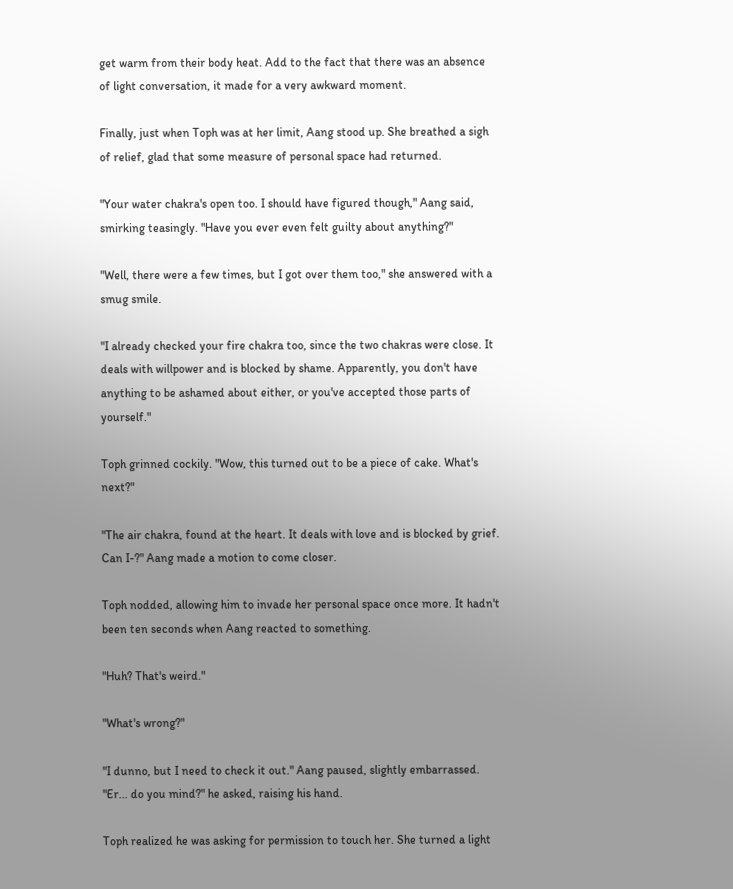get warm from their body heat. Add to the fact that there was an absence of light conversation, it made for a very awkward moment.

Finally, just when Toph was at her limit, Aang stood up. She breathed a sigh of relief, glad that some measure of personal space had returned.

"Your water chakra's open too. I should have figured though," Aang said, smirking teasingly. "Have you ever even felt guilty about anything?"

"Well, there were a few times, but I got over them too," she answered with a smug smile.

"I already checked your fire chakra too, since the two chakras were close. It deals with willpower and is blocked by shame. Apparently, you don't have anything to be ashamed about either, or you've accepted those parts of yourself."

Toph grinned cockily. "Wow, this turned out to be a piece of cake. What's next?"

"The air chakra, found at the heart. It deals with love and is blocked by grief. Can I-?" Aang made a motion to come closer.

Toph nodded, allowing him to invade her personal space once more. It hadn't been ten seconds when Aang reacted to something.

"Huh? That's weird."

"What's wrong?"

"I dunno, but I need to check it out." Aang paused, slightly embarrassed. "Er... do you mind?" he asked, raising his hand.

Toph realized he was asking for permission to touch her. She turned a light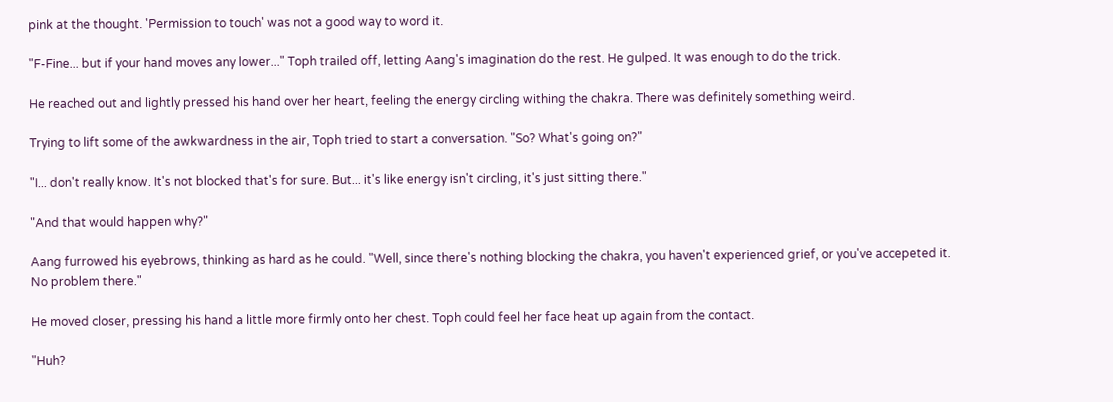pink at the thought. 'Permission to touch' was not a good way to word it.

"F-Fine... but if your hand moves any lower..." Toph trailed off, letting Aang's imagination do the rest. He gulped. It was enough to do the trick.

He reached out and lightly pressed his hand over her heart, feeling the energy circling withing the chakra. There was definitely something weird.

Trying to lift some of the awkwardness in the air, Toph tried to start a conversation. "So? What's going on?"

"I... don't really know. It's not blocked that's for sure. But... it's like energy isn't circling, it's just sitting there."

"And that would happen why?"

Aang furrowed his eyebrows, thinking as hard as he could. "Well, since there's nothing blocking the chakra, you haven't experienced grief, or you've accepeted it. No problem there."

He moved closer, pressing his hand a little more firmly onto her chest. Toph could feel her face heat up again from the contact.

"Huh?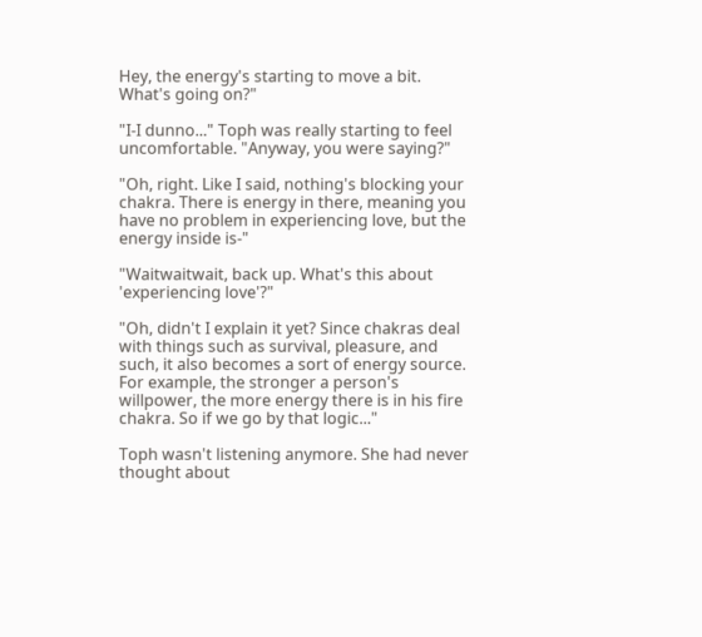Hey, the energy's starting to move a bit. What's going on?"

"I-I dunno..." Toph was really starting to feel uncomfortable. "Anyway, you were saying?"

"Oh, right. Like I said, nothing's blocking your chakra. There is energy in there, meaning you have no problem in experiencing love, but the energy inside is-"

"Waitwaitwait, back up. What's this about 'experiencing love'?"

"Oh, didn't I explain it yet? Since chakras deal with things such as survival, pleasure, and such, it also becomes a sort of energy source. For example, the stronger a person's willpower, the more energy there is in his fire chakra. So if we go by that logic..."

Toph wasn't listening anymore. She had never thought about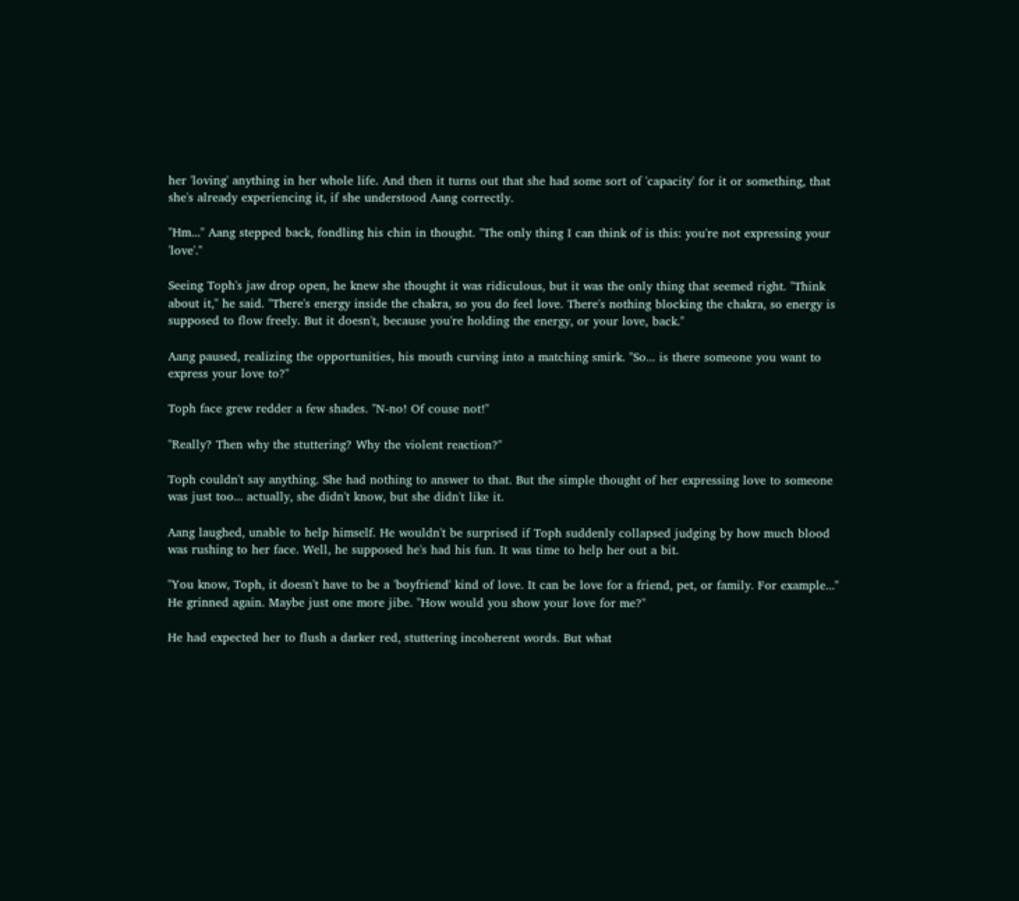her 'loving' anything in her whole life. And then it turns out that she had some sort of 'capacity' for it or something, that she's already experiencing it, if she understood Aang correctly.

"Hm..." Aang stepped back, fondling his chin in thought. "The only thing I can think of is this: you're not expressing your 'love'."

Seeing Toph's jaw drop open, he knew she thought it was ridiculous, but it was the only thing that seemed right. "Think about it," he said. "There's energy inside the chakra, so you do feel love. There's nothing blocking the chakra, so energy is supposed to flow freely. But it doesn't, because you're holding the energy, or your love, back."

Aang paused, realizing the opportunities, his mouth curving into a matching smirk. "So... is there someone you want to express your love to?"

Toph face grew redder a few shades. "N-no! Of couse not!"

"Really? Then why the stuttering? Why the violent reaction?"

Toph couldn't say anything. She had nothing to answer to that. But the simple thought of her expressing love to someone was just too... actually, she didn't know, but she didn't like it.

Aang laughed, unable to help himself. He wouldn't be surprised if Toph suddenly collapsed judging by how much blood was rushing to her face. Well, he supposed he's had his fun. It was time to help her out a bit.

"You know, Toph, it doesn't have to be a 'boyfriend' kind of love. It can be love for a friend, pet, or family. For example..." He grinned again. Maybe just one more jibe. "How would you show your love for me?"

He had expected her to flush a darker red, stuttering incoherent words. But what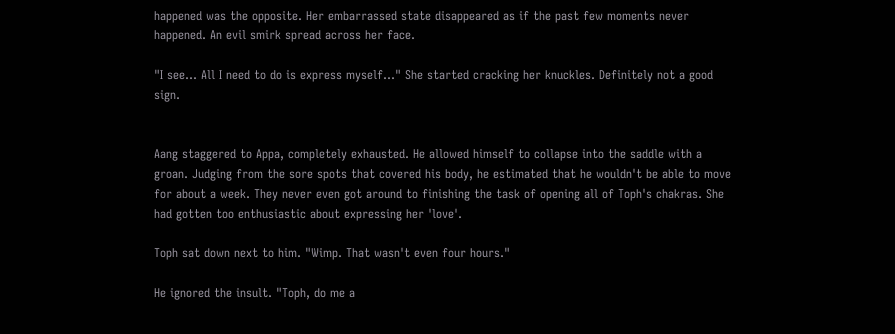happened was the opposite. Her embarrassed state disappeared as if the past few moments never happened. An evil smirk spread across her face.

"I see... All I need to do is express myself..." She started cracking her knuckles. Definitely not a good sign.


Aang staggered to Appa, completely exhausted. He allowed himself to collapse into the saddle with a groan. Judging from the sore spots that covered his body, he estimated that he wouldn't be able to move for about a week. They never even got around to finishing the task of opening all of Toph's chakras. She had gotten too enthusiastic about expressing her 'love'.

Toph sat down next to him. "Wimp. That wasn't even four hours."

He ignored the insult. "Toph, do me a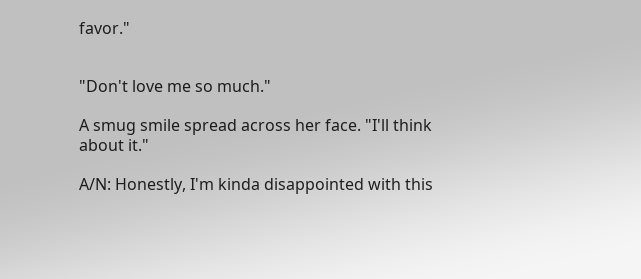favor."


"Don't love me so much."

A smug smile spread across her face. "I'll think about it."

A/N: Honestly, I'm kinda disappointed with this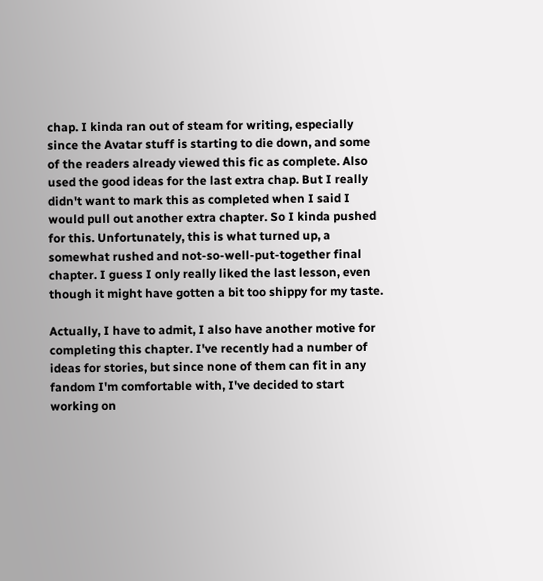chap. I kinda ran out of steam for writing, especially since the Avatar stuff is starting to die down, and some of the readers already viewed this fic as complete. Also used the good ideas for the last extra chap. But I really didn't want to mark this as completed when I said I would pull out another extra chapter. So I kinda pushed for this. Unfortunately, this is what turned up, a somewhat rushed and not-so-well-put-together final chapter. I guess I only really liked the last lesson, even though it might have gotten a bit too shippy for my taste.

Actually, I have to admit, I also have another motive for completing this chapter. I've recently had a number of ideas for stories, but since none of them can fit in any fandom I'm comfortable with, I've decided to start working on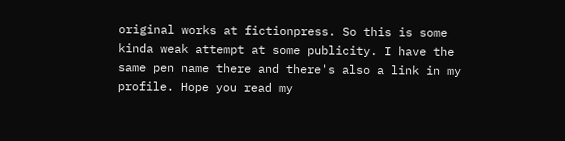original works at fictionpress. So this is some kinda weak attempt at some publicity. I have the same pen name there and there's also a link in my profile. Hope you read my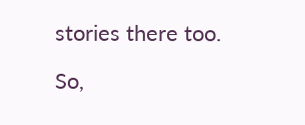stories there too.

So,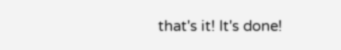that's it! It's done!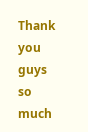Thank you guys so much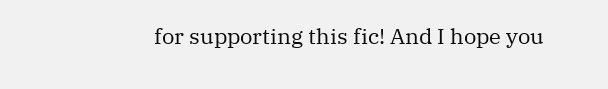for supporting this fic! And I hope you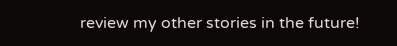review my other stories in the future!